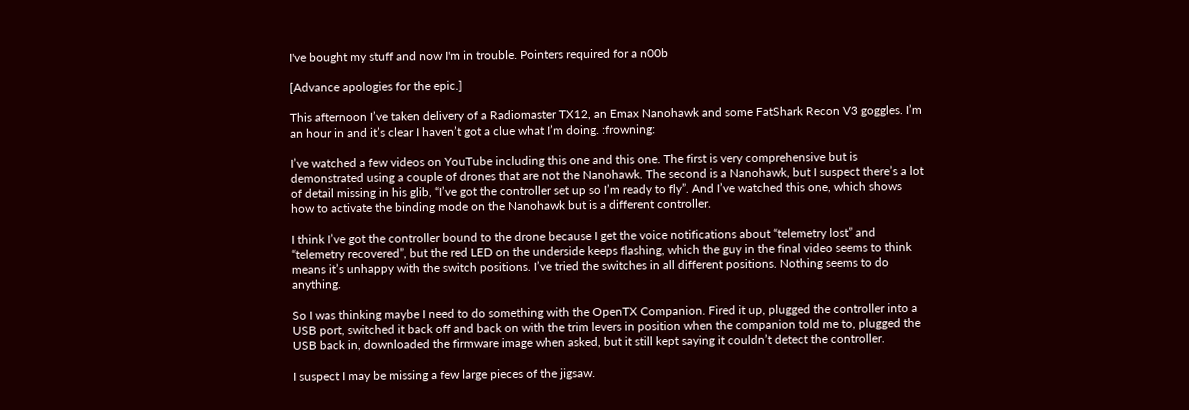I've bought my stuff and now I'm in trouble. Pointers required for a n00b

[Advance apologies for the epic.]

This afternoon I’ve taken delivery of a Radiomaster TX12, an Emax Nanohawk and some FatShark Recon V3 goggles. I’m an hour in and it’s clear I haven’t got a clue what I’m doing. :frowning:

I’ve watched a few videos on YouTube including this one and this one. The first is very comprehensive but is demonstrated using a couple of drones that are not the Nanohawk. The second is a Nanohawk, but I suspect there’s a lot of detail missing in his glib, “I’ve got the controller set up so I’m ready to fly”. And I’ve watched this one, which shows how to activate the binding mode on the Nanohawk but is a different controller.

I think I’ve got the controller bound to the drone because I get the voice notifications about “telemetry lost” and “telemetry recovered”, but the red LED on the underside keeps flashing, which the guy in the final video seems to think means it’s unhappy with the switch positions. I’ve tried the switches in all different positions. Nothing seems to do anything.

So I was thinking maybe I need to do something with the OpenTX Companion. Fired it up, plugged the controller into a USB port, switched it back off and back on with the trim levers in position when the companion told me to, plugged the USB back in, downloaded the firmware image when asked, but it still kept saying it couldn’t detect the controller.

I suspect I may be missing a few large pieces of the jigsaw.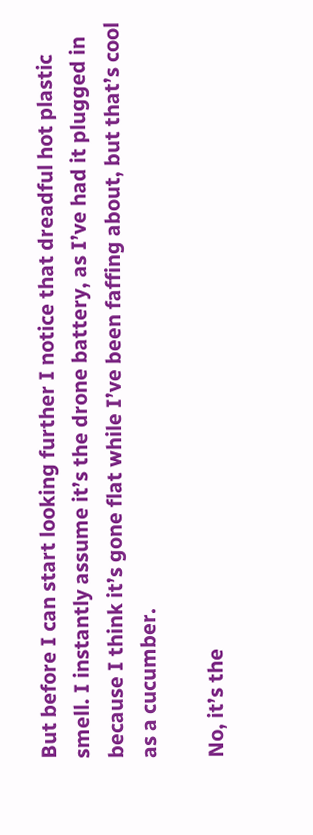But before I can start looking further I notice that dreadful hot plastic smell. I instantly assume it’s the drone battery, as I’ve had it plugged in because I think it’s gone flat while I’ve been faffing about, but that’s cool as a cucumber.

No, it’s the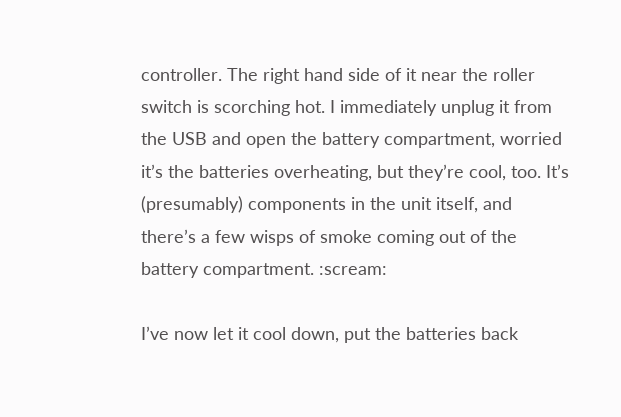controller. The right hand side of it near the roller switch is scorching hot. I immediately unplug it from the USB and open the battery compartment, worried it’s the batteries overheating, but they’re cool, too. It’s (presumably) components in the unit itself, and there’s a few wisps of smoke coming out of the battery compartment. :scream:

I’ve now let it cool down, put the batteries back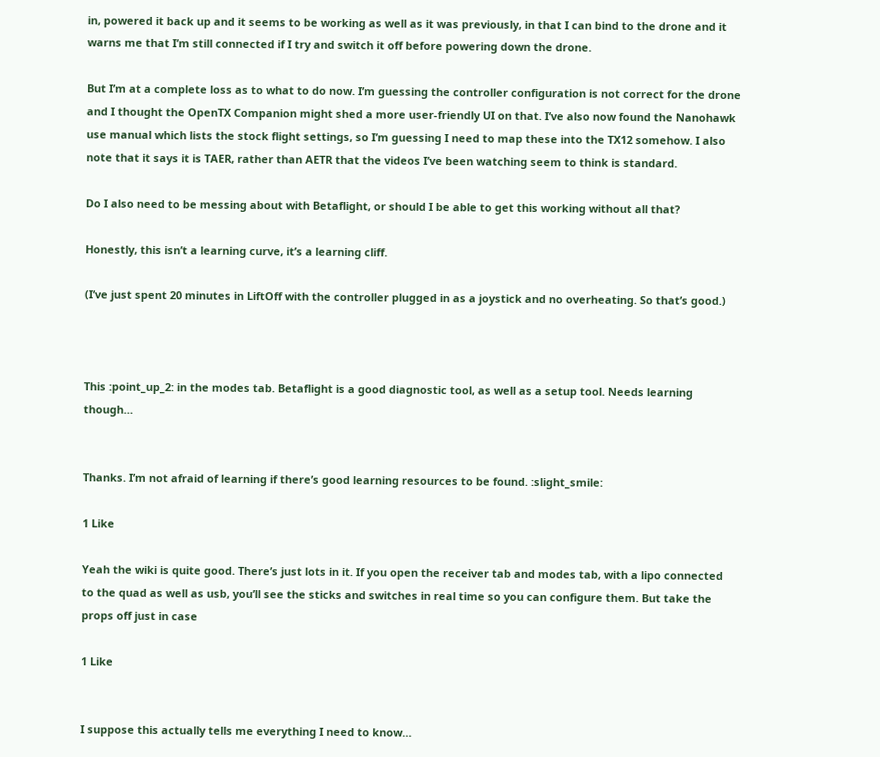in, powered it back up and it seems to be working as well as it was previously, in that I can bind to the drone and it warns me that I’m still connected if I try and switch it off before powering down the drone.

But I’m at a complete loss as to what to do now. I’m guessing the controller configuration is not correct for the drone and I thought the OpenTX Companion might shed a more user-friendly UI on that. I’ve also now found the Nanohawk use manual which lists the stock flight settings, so I’m guessing I need to map these into the TX12 somehow. I also note that it says it is TAER, rather than AETR that the videos I’ve been watching seem to think is standard.

Do I also need to be messing about with Betaflight, or should I be able to get this working without all that?

Honestly, this isn’t a learning curve, it’s a learning cliff.

(I’ve just spent 20 minutes in LiftOff with the controller plugged in as a joystick and no overheating. So that’s good.)



This :point_up_2: in the modes tab. Betaflight is a good diagnostic tool, as well as a setup tool. Needs learning though…


Thanks. I’m not afraid of learning if there’s good learning resources to be found. :slight_smile:

1 Like

Yeah the wiki is quite good. There’s just lots in it. If you open the receiver tab and modes tab, with a lipo connected to the quad as well as usb, you’ll see the sticks and switches in real time so you can configure them. But take the props off just in case

1 Like


I suppose this actually tells me everything I need to know…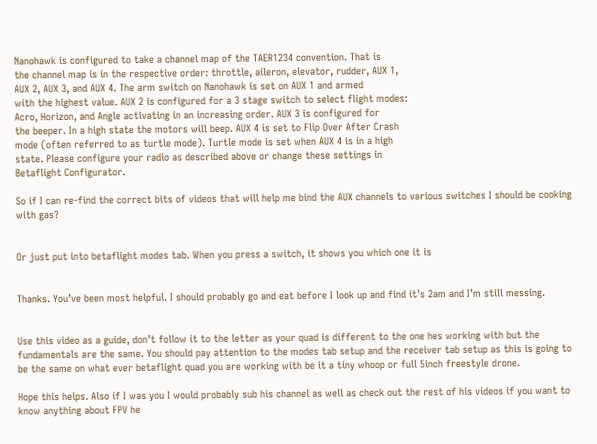Nanohawk is configured to take a channel map of the TAER1234 convention. That is
the channel map is in the respective order: throttle, aileron, elevator, rudder, AUX 1,
AUX 2, AUX 3, and AUX 4. The arm switch on Nanohawk is set on AUX 1 and armed
with the highest value. AUX 2 is configured for a 3 stage switch to select flight modes:
Acro, Horizon, and Angle activating in an increasing order. AUX 3 is configured for
the beeper. In a high state the motors will beep. AUX 4 is set to Flip Over After Crash
mode (often referred to as turtle mode). Turtle mode is set when AUX 4 is in a high
state. Please configure your radio as described above or change these settings in
Betaflight Configurator.

So if I can re-find the correct bits of videos that will help me bind the AUX channels to various switches I should be cooking with gas?


Or just put into betaflight modes tab. When you press a switch, it shows you which one it is


Thanks. You’ve been most helpful. I should probably go and eat before I look up and find it’s 2am and I’m still messing.


Use this video as a guide, don’t follow it to the letter as your quad is different to the one hes working with but the fundamentals are the same. You should pay attention to the modes tab setup and the receiver tab setup as this is going to be the same on what ever betaflight quad you are working with be it a tiny whoop or full 5inch freestyle drone.

Hope this helps. Also if I was you I would probably sub his channel as well as check out the rest of his videos if you want to know anything about FPV he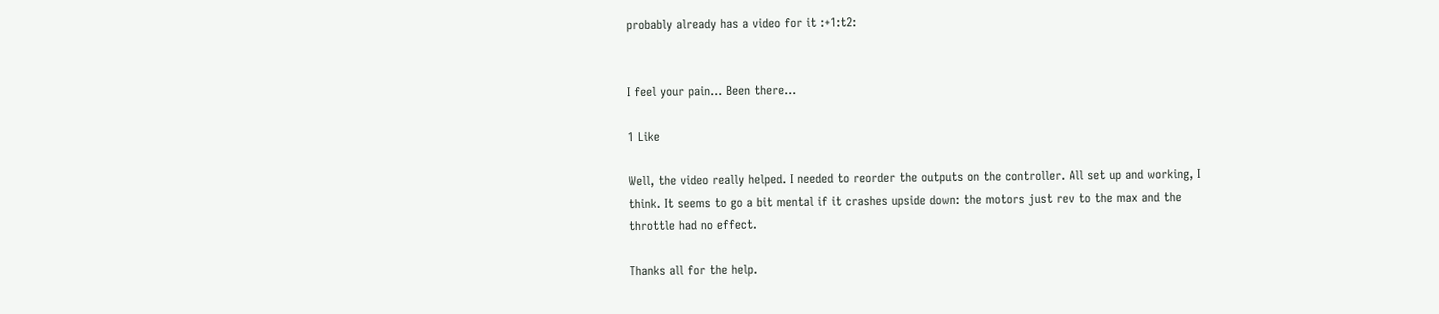probably already has a video for it :+1:t2:


I feel your pain… Been there…

1 Like

Well, the video really helped. I needed to reorder the outputs on the controller. All set up and working, I think. It seems to go a bit mental if it crashes upside down: the motors just rev to the max and the throttle had no effect.

Thanks all for the help.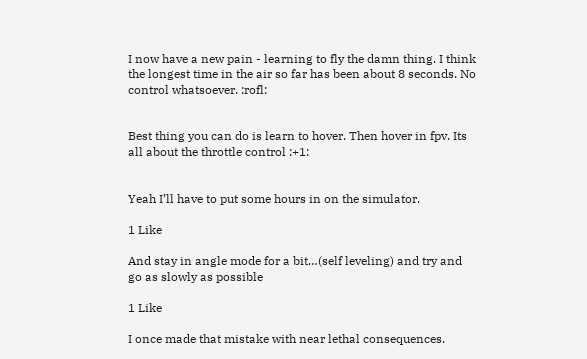I now have a new pain - learning to fly the damn thing. I think the longest time in the air so far has been about 8 seconds. No control whatsoever. :rofl:


Best thing you can do is learn to hover. Then hover in fpv. Its all about the throttle control :+1:


Yeah I’ll have to put some hours in on the simulator.

1 Like

And stay in angle mode for a bit…(self leveling) and try and go as slowly as possible

1 Like

I once made that mistake with near lethal consequences.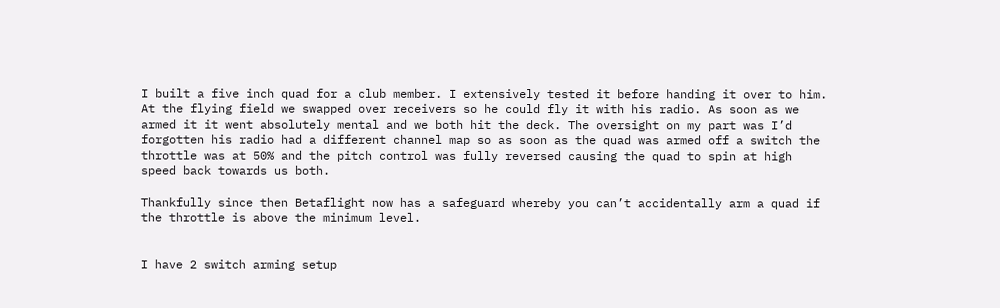I built a five inch quad for a club member. I extensively tested it before handing it over to him. At the flying field we swapped over receivers so he could fly it with his radio. As soon as we armed it it went absolutely mental and we both hit the deck. The oversight on my part was I’d forgotten his radio had a different channel map so as soon as the quad was armed off a switch the throttle was at 50% and the pitch control was fully reversed causing the quad to spin at high speed back towards us both.

Thankfully since then Betaflight now has a safeguard whereby you can’t accidentally arm a quad if the throttle is above the minimum level.


I have 2 switch arming setup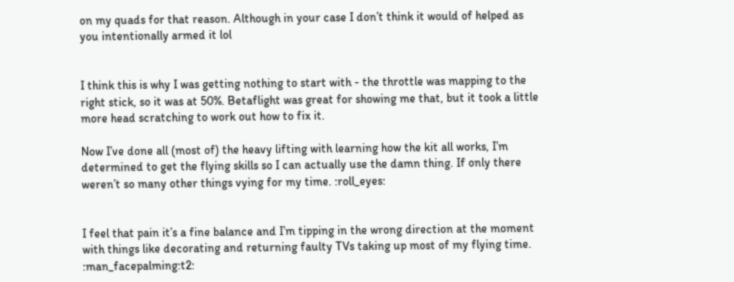on my quads for that reason. Although in your case I don’t think it would of helped as you intentionally armed it lol


I think this is why I was getting nothing to start with - the throttle was mapping to the right stick, so it was at 50%. Betaflight was great for showing me that, but it took a little more head scratching to work out how to fix it.

Now I’ve done all (most of) the heavy lifting with learning how the kit all works, I’m determined to get the flying skills so I can actually use the damn thing. If only there weren’t so many other things vying for my time. :roll_eyes:


I feel that pain it’s a fine balance and I’m tipping in the wrong direction at the moment with things like decorating and returning faulty TVs taking up most of my flying time. :man_facepalming:t2: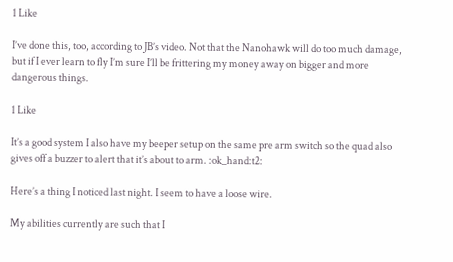1 Like

I’ve done this, too, according to JB’s video. Not that the Nanohawk will do too much damage, but if I ever learn to fly I’m sure I’ll be frittering my money away on bigger and more dangerous things.

1 Like

It’s a good system I also have my beeper setup on the same pre arm switch so the quad also gives off a buzzer to alert that it’s about to arm. :ok_hand:t2:

Here’s a thing I noticed last night. I seem to have a loose wire.

My abilities currently are such that I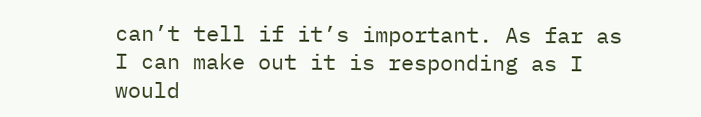can’t tell if it’s important. As far as I can make out it is responding as I would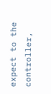expect to the controller,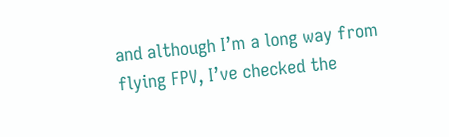and although I’m a long way from flying FPV, I’ve checked the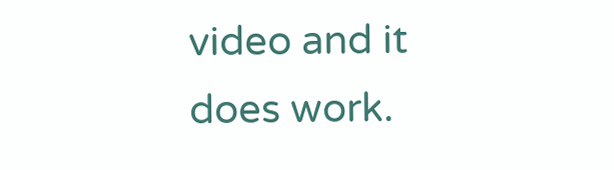video and it does work.